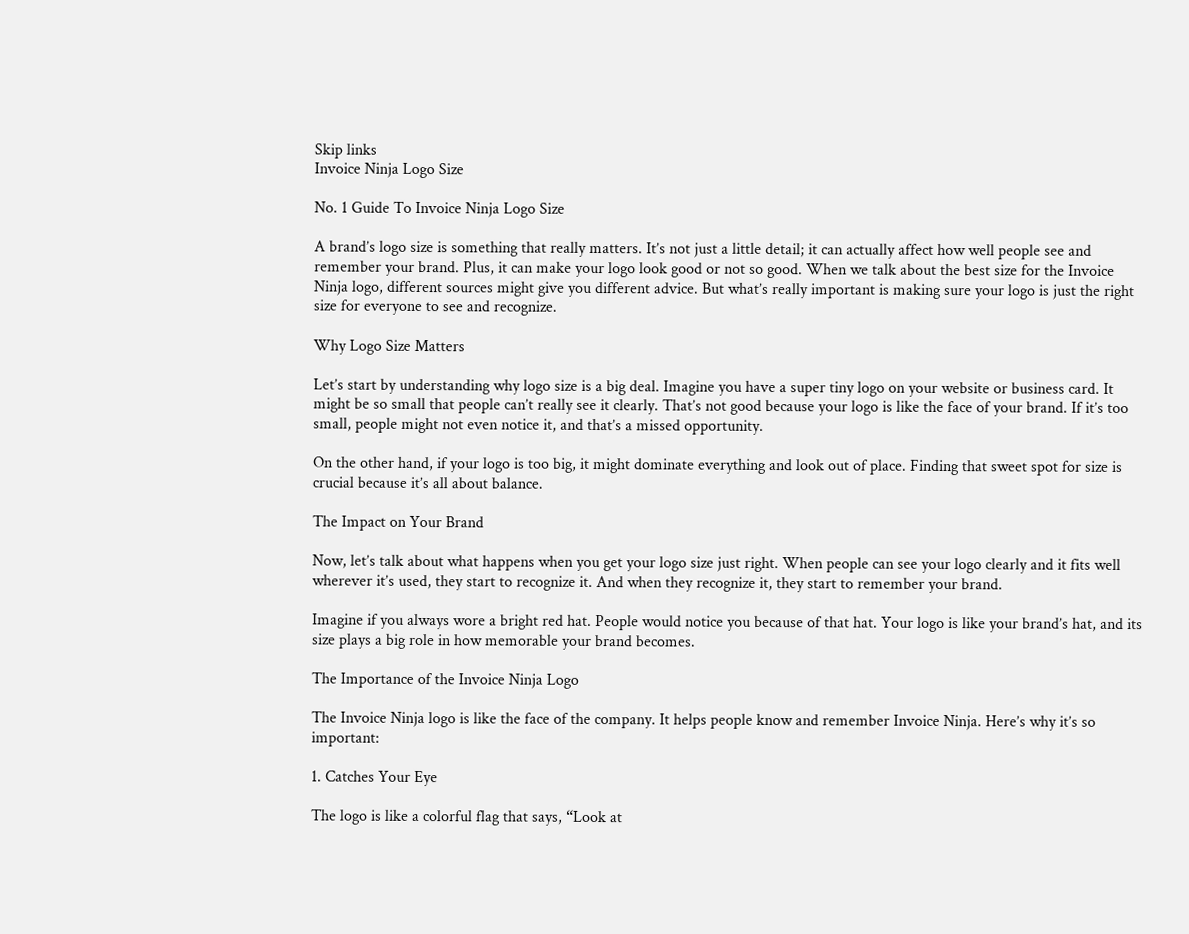Skip links
Invoice Ninja Logo Size

No. 1 Guide To Invoice Ninja Logo Size

A brand’s logo size is something that really matters. It’s not just a little detail; it can actually affect how well people see and remember your brand. Plus, it can make your logo look good or not so good. When we talk about the best size for the Invoice Ninja logo, different sources might give you different advice. But what’s really important is making sure your logo is just the right size for everyone to see and recognize.

Why Logo Size Matters

Let’s start by understanding why logo size is a big deal. Imagine you have a super tiny logo on your website or business card. It might be so small that people can’t really see it clearly. That’s not good because your logo is like the face of your brand. If it’s too small, people might not even notice it, and that’s a missed opportunity.

On the other hand, if your logo is too big, it might dominate everything and look out of place. Finding that sweet spot for size is crucial because it’s all about balance.

The Impact on Your Brand

Now, let’s talk about what happens when you get your logo size just right. When people can see your logo clearly and it fits well wherever it’s used, they start to recognize it. And when they recognize it, they start to remember your brand.

Imagine if you always wore a bright red hat. People would notice you because of that hat. Your logo is like your brand’s hat, and its size plays a big role in how memorable your brand becomes.

The Importance of the Invoice Ninja Logo

The Invoice Ninja logo is like the face of the company. It helps people know and remember Invoice Ninja. Here’s why it’s so important:

1. Catches Your Eye

The logo is like a colorful flag that says, “Look at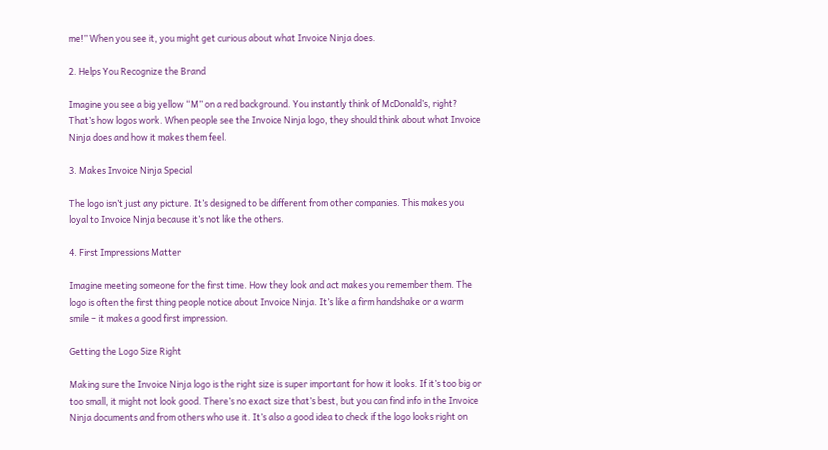me!” When you see it, you might get curious about what Invoice Ninja does.

2. Helps You Recognize the Brand

Imagine you see a big yellow “M” on a red background. You instantly think of McDonald’s, right? That’s how logos work. When people see the Invoice Ninja logo, they should think about what Invoice Ninja does and how it makes them feel.

3. Makes Invoice Ninja Special

The logo isn’t just any picture. It’s designed to be different from other companies. This makes you loyal to Invoice Ninja because it’s not like the others.

4. First Impressions Matter

Imagine meeting someone for the first time. How they look and act makes you remember them. The logo is often the first thing people notice about Invoice Ninja. It’s like a firm handshake or a warm smile – it makes a good first impression.

Getting the Logo Size Right

Making sure the Invoice Ninja logo is the right size is super important for how it looks. If it’s too big or too small, it might not look good. There’s no exact size that’s best, but you can find info in the Invoice Ninja documents and from others who use it. It’s also a good idea to check if the logo looks right on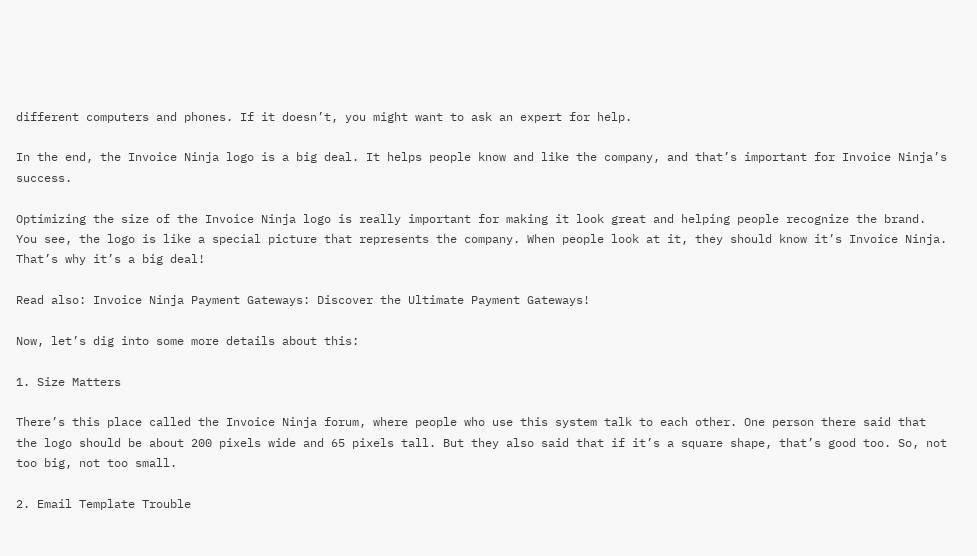different computers and phones. If it doesn’t, you might want to ask an expert for help.

In the end, the Invoice Ninja logo is a big deal. It helps people know and like the company, and that’s important for Invoice Ninja’s success.

Optimizing the size of the Invoice Ninja logo is really important for making it look great and helping people recognize the brand. You see, the logo is like a special picture that represents the company. When people look at it, they should know it’s Invoice Ninja. That’s why it’s a big deal!

Read also: Invoice Ninja Payment Gateways: Discover the Ultimate Payment Gateways!

Now, let’s dig into some more details about this:

1. Size Matters

There’s this place called the Invoice Ninja forum, where people who use this system talk to each other. One person there said that the logo should be about 200 pixels wide and 65 pixels tall. But they also said that if it’s a square shape, that’s good too. So, not too big, not too small.

2. Email Template Trouble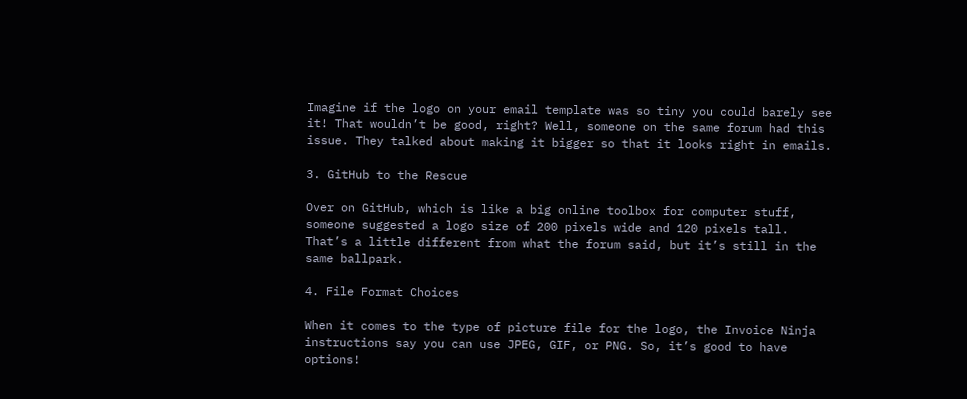Imagine if the logo on your email template was so tiny you could barely see it! That wouldn’t be good, right? Well, someone on the same forum had this issue. They talked about making it bigger so that it looks right in emails.

3. GitHub to the Rescue

Over on GitHub, which is like a big online toolbox for computer stuff, someone suggested a logo size of 200 pixels wide and 120 pixels tall. That’s a little different from what the forum said, but it’s still in the same ballpark.

4. File Format Choices

When it comes to the type of picture file for the logo, the Invoice Ninja instructions say you can use JPEG, GIF, or PNG. So, it’s good to have options!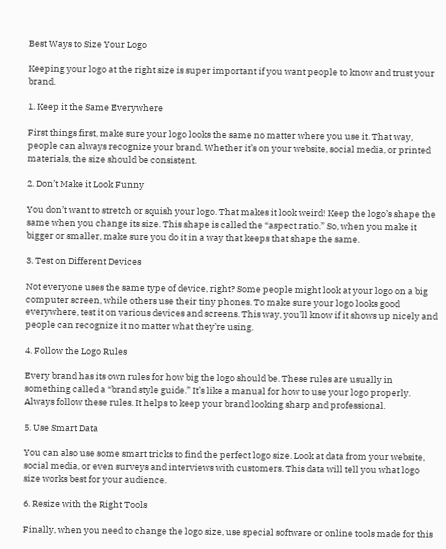Best Ways to Size Your Logo

Keeping your logo at the right size is super important if you want people to know and trust your brand.

1. Keep it the Same Everywhere

First things first, make sure your logo looks the same no matter where you use it. That way, people can always recognize your brand. Whether it’s on your website, social media, or printed materials, the size should be consistent.

2. Don’t Make it Look Funny

You don’t want to stretch or squish your logo. That makes it look weird! Keep the logo’s shape the same when you change its size. This shape is called the “aspect ratio.” So, when you make it bigger or smaller, make sure you do it in a way that keeps that shape the same.

3. Test on Different Devices

Not everyone uses the same type of device, right? Some people might look at your logo on a big computer screen, while others use their tiny phones. To make sure your logo looks good everywhere, test it on various devices and screens. This way, you’ll know if it shows up nicely and people can recognize it no matter what they’re using.

4. Follow the Logo Rules

Every brand has its own rules for how big the logo should be. These rules are usually in something called a “brand style guide.” It’s like a manual for how to use your logo properly. Always follow these rules. It helps to keep your brand looking sharp and professional.

5. Use Smart Data

You can also use some smart tricks to find the perfect logo size. Look at data from your website, social media, or even surveys and interviews with customers. This data will tell you what logo size works best for your audience.

6. Resize with the Right Tools

Finally, when you need to change the logo size, use special software or online tools made for this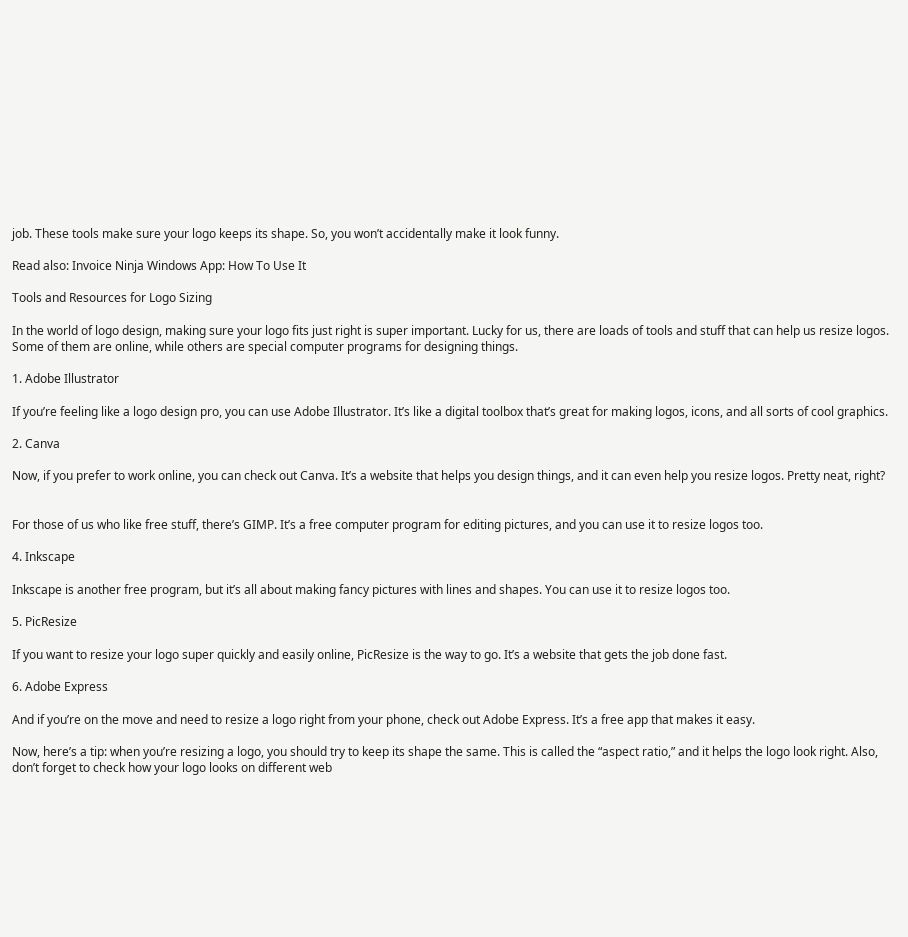job. These tools make sure your logo keeps its shape. So, you won’t accidentally make it look funny.

Read also: Invoice Ninja Windows App: How To Use It

Tools and Resources for Logo Sizing

In the world of logo design, making sure your logo fits just right is super important. Lucky for us, there are loads of tools and stuff that can help us resize logos. Some of them are online, while others are special computer programs for designing things.

1. Adobe Illustrator

If you’re feeling like a logo design pro, you can use Adobe Illustrator. It’s like a digital toolbox that’s great for making logos, icons, and all sorts of cool graphics.

2. Canva

Now, if you prefer to work online, you can check out Canva. It’s a website that helps you design things, and it can even help you resize logos. Pretty neat, right?


For those of us who like free stuff, there’s GIMP. It’s a free computer program for editing pictures, and you can use it to resize logos too.

4. Inkscape

Inkscape is another free program, but it’s all about making fancy pictures with lines and shapes. You can use it to resize logos too.

5. PicResize

If you want to resize your logo super quickly and easily online, PicResize is the way to go. It’s a website that gets the job done fast.

6. Adobe Express

And if you’re on the move and need to resize a logo right from your phone, check out Adobe Express. It’s a free app that makes it easy.

Now, here’s a tip: when you’re resizing a logo, you should try to keep its shape the same. This is called the “aspect ratio,” and it helps the logo look right. Also, don’t forget to check how your logo looks on different web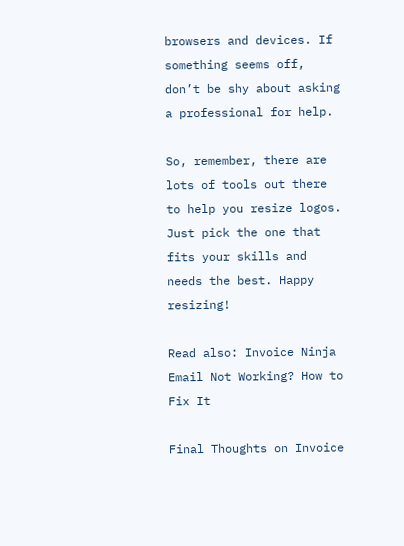browsers and devices. If something seems off, don’t be shy about asking a professional for help.

So, remember, there are lots of tools out there to help you resize logos. Just pick the one that fits your skills and needs the best. Happy resizing!

Read also: Invoice Ninja Email Not Working? How to Fix It

Final Thoughts on Invoice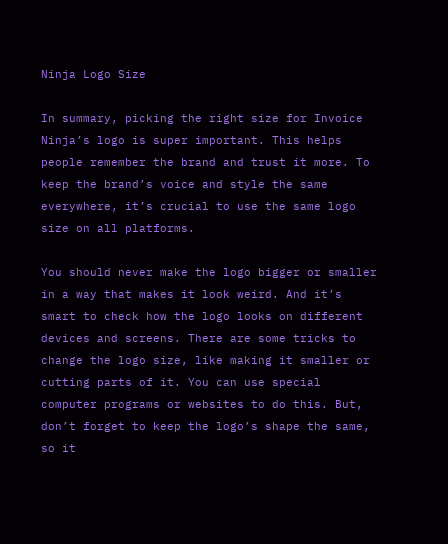Ninja Logo Size

In summary, picking the right size for Invoice Ninja’s logo is super important. This helps people remember the brand and trust it more. To keep the brand’s voice and style the same everywhere, it’s crucial to use the same logo size on all platforms.

You should never make the logo bigger or smaller in a way that makes it look weird. And it’s smart to check how the logo looks on different devices and screens. There are some tricks to change the logo size, like making it smaller or cutting parts of it. You can use special computer programs or websites to do this. But, don’t forget to keep the logo’s shape the same, so it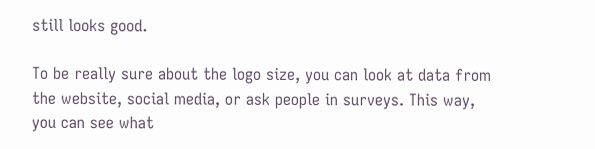still looks good.

To be really sure about the logo size, you can look at data from the website, social media, or ask people in surveys. This way, you can see what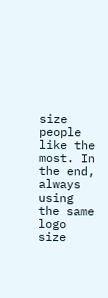size people like the most. In the end, always using the same logo size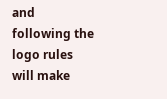and following the logo rules will make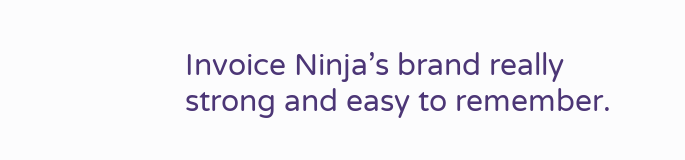Invoice Ninja’s brand really strong and easy to remember.